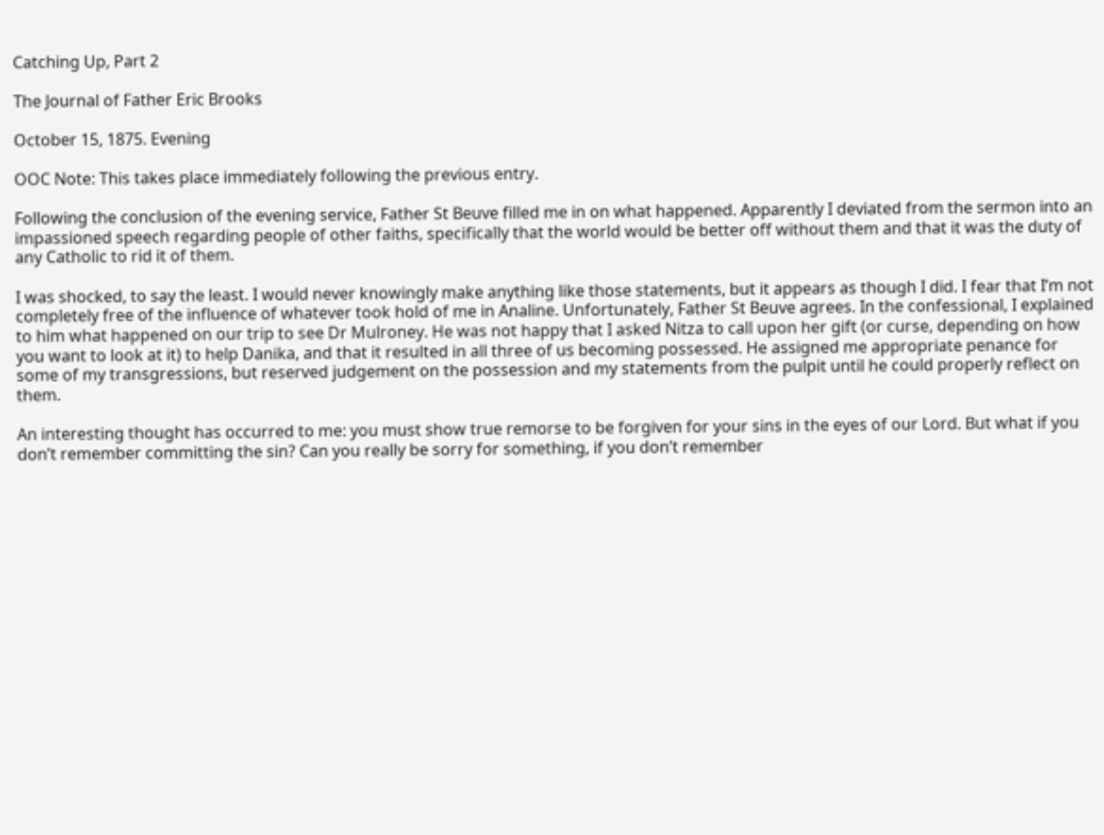Catching Up, Part 2

The Journal of Father Eric Brooks

October 15, 1875. Evening

OOC Note: This takes place immediately following the previous entry.

Following the conclusion of the evening service, Father St Beuve filled me in on what happened. Apparently I deviated from the sermon into an impassioned speech regarding people of other faiths, specifically that the world would be better off without them and that it was the duty of any Catholic to rid it of them.

I was shocked, to say the least. I would never knowingly make anything like those statements, but it appears as though I did. I fear that I’m not completely free of the influence of whatever took hold of me in Analine. Unfortunately, Father St Beuve agrees. In the confessional, I explained to him what happened on our trip to see Dr Mulroney. He was not happy that I asked Nitza to call upon her gift (or curse, depending on how you want to look at it) to help Danika, and that it resulted in all three of us becoming possessed. He assigned me appropriate penance for some of my transgressions, but reserved judgement on the possession and my statements from the pulpit until he could properly reflect on them.

An interesting thought has occurred to me: you must show true remorse to be forgiven for your sins in the eyes of our Lord. But what if you don’t remember committing the sin? Can you really be sorry for something, if you don’t remember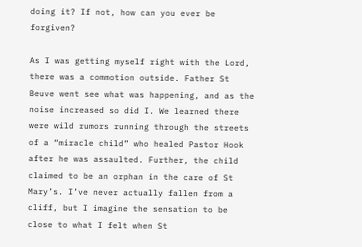doing it? If not, how can you ever be forgiven?

As I was getting myself right with the Lord, there was a commotion outside. Father St Beuve went see what was happening, and as the noise increased so did I. We learned there were wild rumors running through the streets of a “miracle child” who healed Pastor Hook after he was assaulted. Further, the child claimed to be an orphan in the care of St Mary’s. I’ve never actually fallen from a cliff, but I imagine the sensation to be close to what I felt when St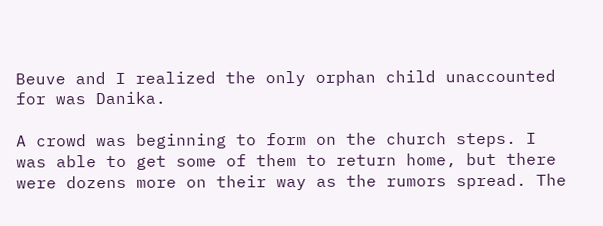Beuve and I realized the only orphan child unaccounted for was Danika.

A crowd was beginning to form on the church steps. I was able to get some of them to return home, but there were dozens more on their way as the rumors spread. The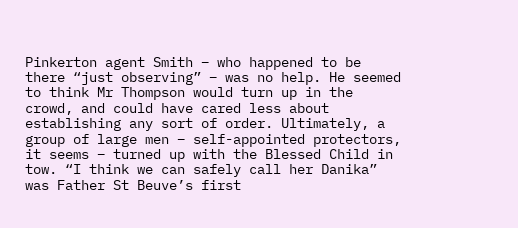Pinkerton agent Smith – who happened to be there “just observing” – was no help. He seemed to think Mr Thompson would turn up in the crowd, and could have cared less about establishing any sort of order. Ultimately, a group of large men – self-appointed protectors, it seems – turned up with the Blessed Child in tow. “I think we can safely call her Danika” was Father St Beuve’s first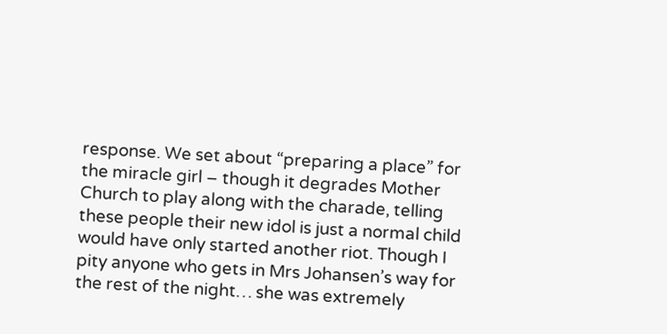response. We set about “preparing a place” for the miracle girl – though it degrades Mother Church to play along with the charade, telling these people their new idol is just a normal child would have only started another riot. Though I pity anyone who gets in Mrs Johansen’s way for the rest of the night… she was extremely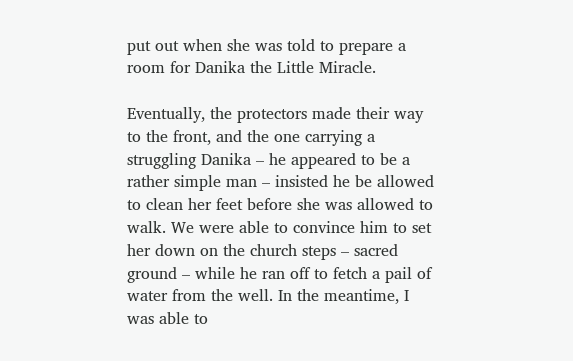put out when she was told to prepare a room for Danika the Little Miracle.

Eventually, the protectors made their way to the front, and the one carrying a struggling Danika – he appeared to be a rather simple man – insisted he be allowed to clean her feet before she was allowed to walk. We were able to convince him to set her down on the church steps – sacred ground – while he ran off to fetch a pail of water from the well. In the meantime, I was able to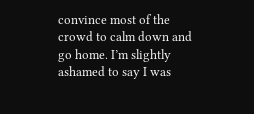convince most of the crowd to calm down and go home. I’m slightly ashamed to say I was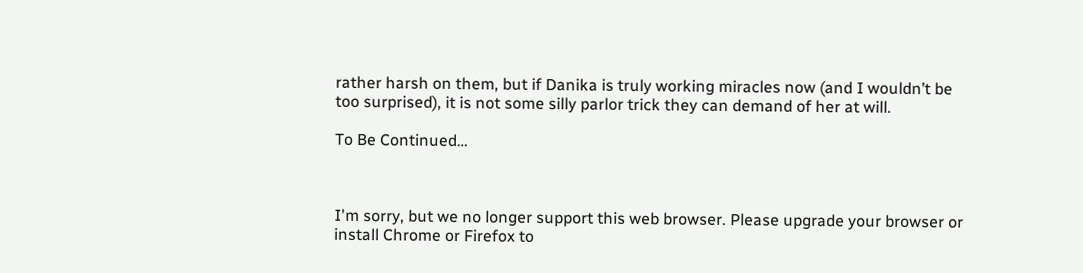rather harsh on them, but if Danika is truly working miracles now (and I wouldn’t be too surprised), it is not some silly parlor trick they can demand of her at will.

To Be Continued…



I'm sorry, but we no longer support this web browser. Please upgrade your browser or install Chrome or Firefox to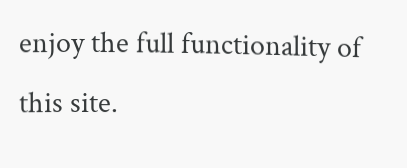enjoy the full functionality of this site.